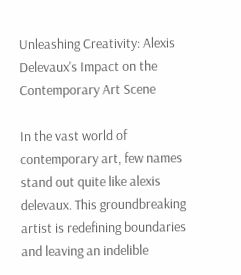Unleashing Creativity: Alexis Delevaux's Impact on the Contemporary Art Scene

In the vast world of contemporary art, few names stand out quite like alexis delevaux. This groundbreaking artist is redefining boundaries and leaving an indelible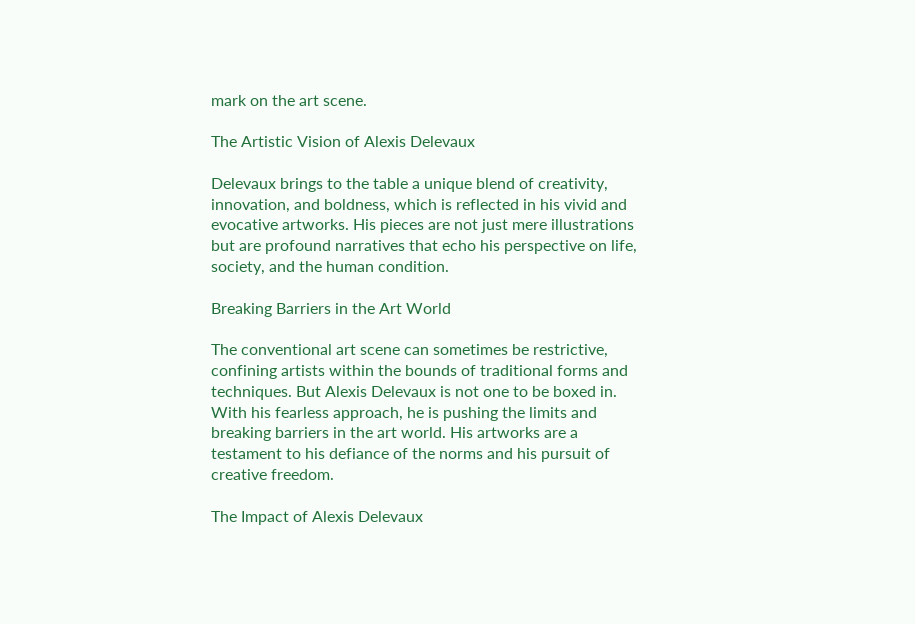mark on the art scene.

The Artistic Vision of Alexis Delevaux

Delevaux brings to the table a unique blend of creativity, innovation, and boldness, which is reflected in his vivid and evocative artworks. His pieces are not just mere illustrations but are profound narratives that echo his perspective on life, society, and the human condition.

Breaking Barriers in the Art World

The conventional art scene can sometimes be restrictive, confining artists within the bounds of traditional forms and techniques. But Alexis Delevaux is not one to be boxed in. With his fearless approach, he is pushing the limits and breaking barriers in the art world. His artworks are a testament to his defiance of the norms and his pursuit of creative freedom.

The Impact of Alexis Delevaux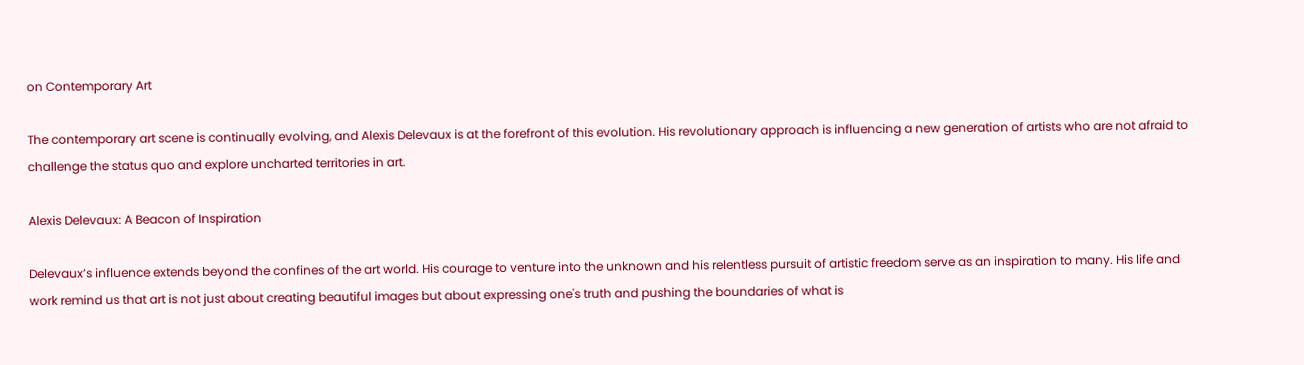on Contemporary Art

The contemporary art scene is continually evolving, and Alexis Delevaux is at the forefront of this evolution. His revolutionary approach is influencing a new generation of artists who are not afraid to challenge the status quo and explore uncharted territories in art.

Alexis Delevaux: A Beacon of Inspiration

Delevaux’s influence extends beyond the confines of the art world. His courage to venture into the unknown and his relentless pursuit of artistic freedom serve as an inspiration to many. His life and work remind us that art is not just about creating beautiful images but about expressing one's truth and pushing the boundaries of what is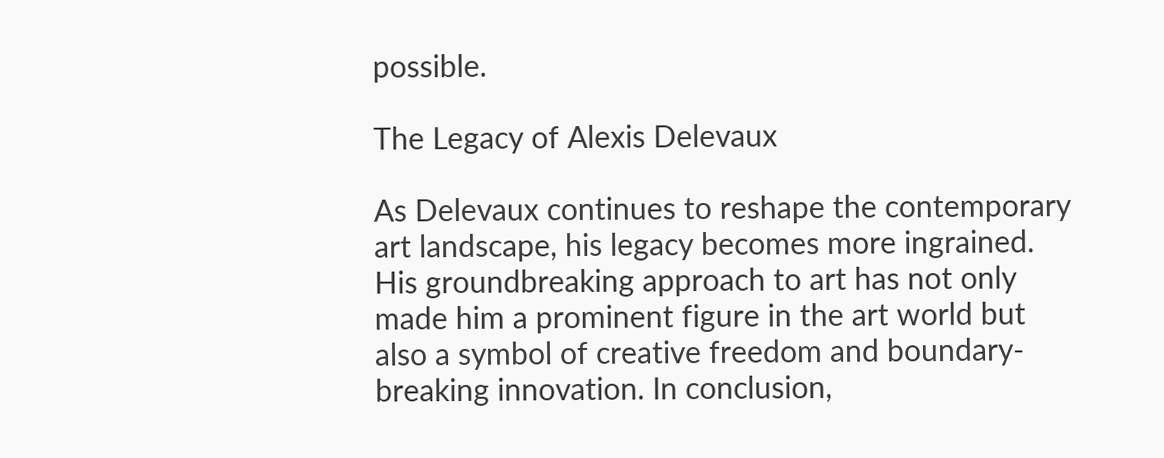possible.

The Legacy of Alexis Delevaux

As Delevaux continues to reshape the contemporary art landscape, his legacy becomes more ingrained. His groundbreaking approach to art has not only made him a prominent figure in the art world but also a symbol of creative freedom and boundary-breaking innovation. In conclusion,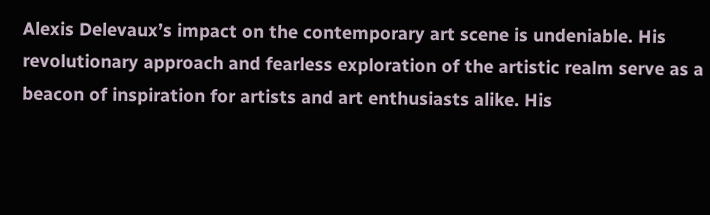Alexis Delevaux’s impact on the contemporary art scene is undeniable. His revolutionary approach and fearless exploration of the artistic realm serve as a beacon of inspiration for artists and art enthusiasts alike. His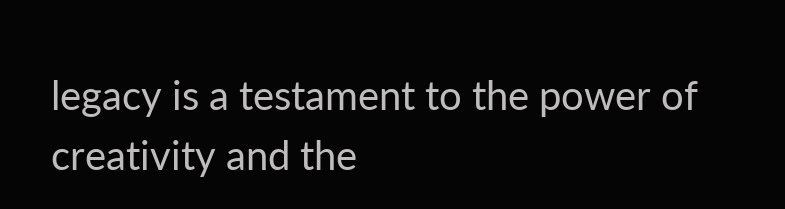legacy is a testament to the power of creativity and the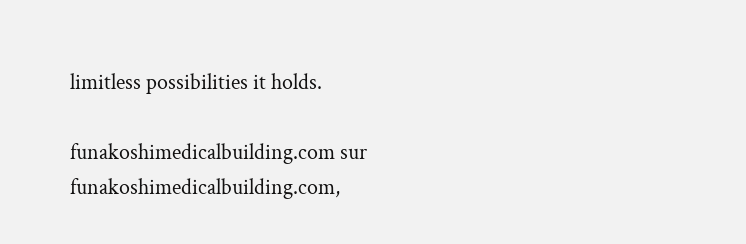limitless possibilities it holds.

funakoshimedicalbuilding.com sur funakoshimedicalbuilding.com,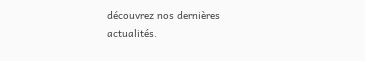découvrez nos dernières actualités.